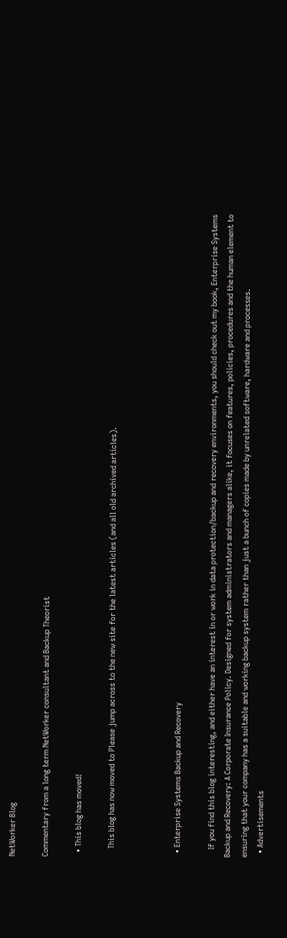NetWorker Blog

Commentary from a long term NetWorker consultant and Backup Theorist

  • This blog has moved!

    This blog has now moved to Please jump across to the new site for the latest articles (and all old archived articles).



  • Enterprise Systems Backup and Recovery

    If you find this blog interesting, and either have an interest in or work in data protection/backup and recovery environments, you should check out my book, Enterprise Systems Backup and Recovery: A Corporate Insurance Policy. Designed for system administrators and managers alike, it focuses on features, policies, procedures and the human element to ensuring that your company has a suitable and working backup system rather than just a bunch of copies made by unrelated software, hardware and processes.
  • Advertisements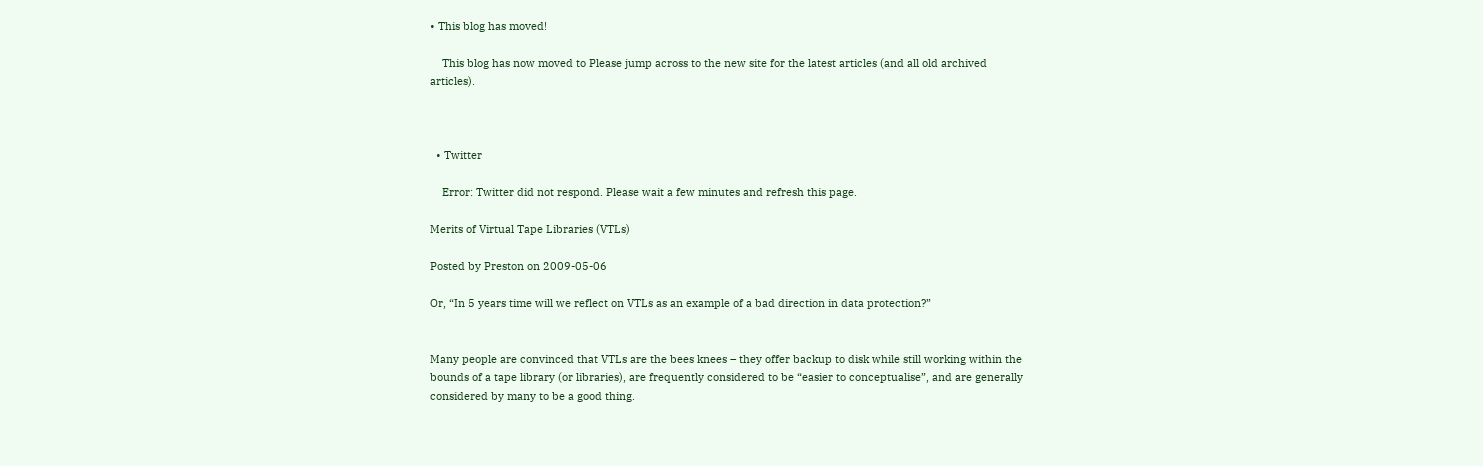• This blog has moved!

    This blog has now moved to Please jump across to the new site for the latest articles (and all old archived articles).



  • Twitter

    Error: Twitter did not respond. Please wait a few minutes and refresh this page.

Merits of Virtual Tape Libraries (VTLs)

Posted by Preston on 2009-05-06

Or, “In 5 years time will we reflect on VTLs as an example of a bad direction in data protection?”


Many people are convinced that VTLs are the bees knees – they offer backup to disk while still working within the bounds of a tape library (or libraries), are frequently considered to be “easier to conceptualise”, and are generally considered by many to be a good thing.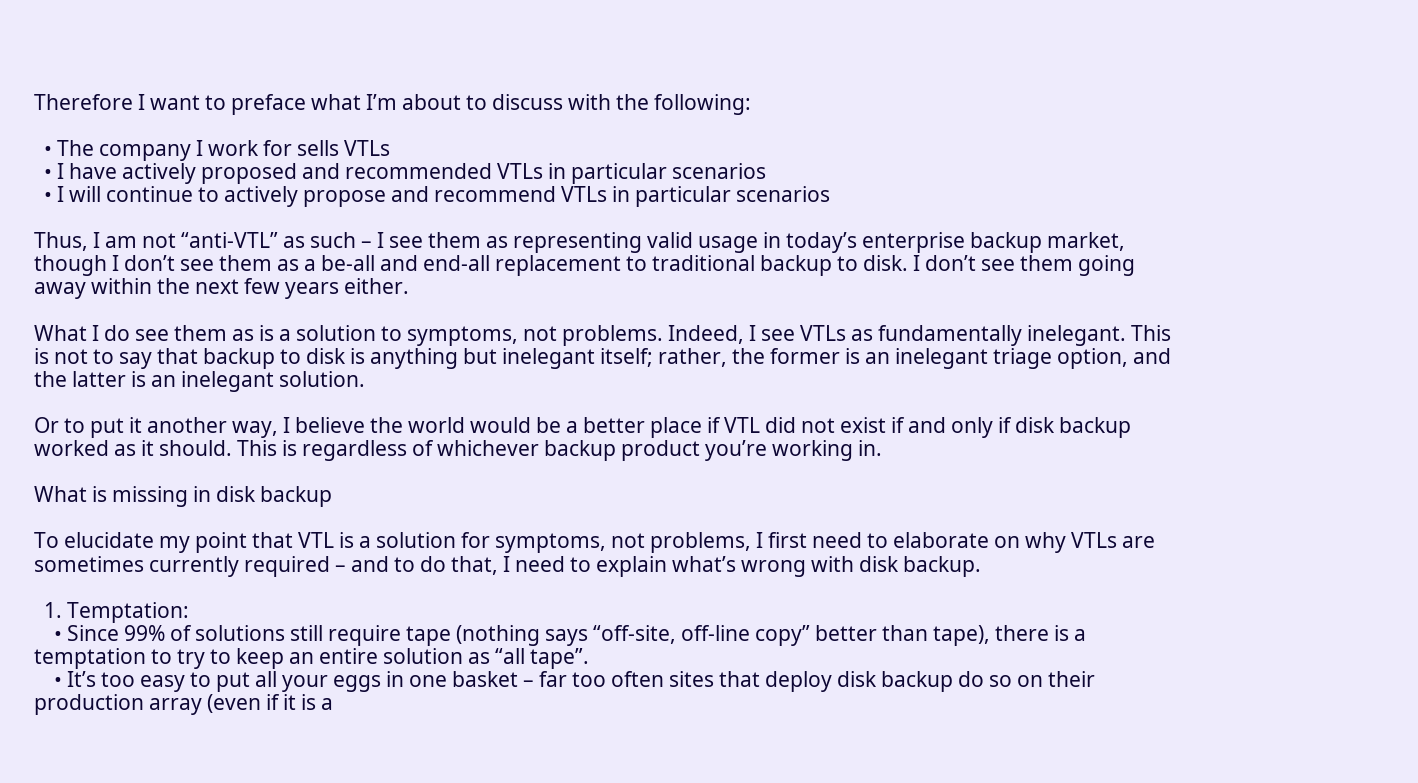Therefore I want to preface what I’m about to discuss with the following:

  • The company I work for sells VTLs
  • I have actively proposed and recommended VTLs in particular scenarios
  • I will continue to actively propose and recommend VTLs in particular scenarios

Thus, I am not “anti-VTL” as such – I see them as representing valid usage in today’s enterprise backup market, though I don’t see them as a be-all and end-all replacement to traditional backup to disk. I don’t see them going away within the next few years either.

What I do see them as is a solution to symptoms, not problems. Indeed, I see VTLs as fundamentally inelegant. This is not to say that backup to disk is anything but inelegant itself; rather, the former is an inelegant triage option, and the latter is an inelegant solution.

Or to put it another way, I believe the world would be a better place if VTL did not exist if and only if disk backup worked as it should. This is regardless of whichever backup product you’re working in.

What is missing in disk backup

To elucidate my point that VTL is a solution for symptoms, not problems, I first need to elaborate on why VTLs are sometimes currently required – and to do that, I need to explain what’s wrong with disk backup.

  1. Temptation:
    • Since 99% of solutions still require tape (nothing says “off-site, off-line copy” better than tape), there is a temptation to try to keep an entire solution as “all tape”.
    • It’s too easy to put all your eggs in one basket – far too often sites that deploy disk backup do so on their production array (even if it is a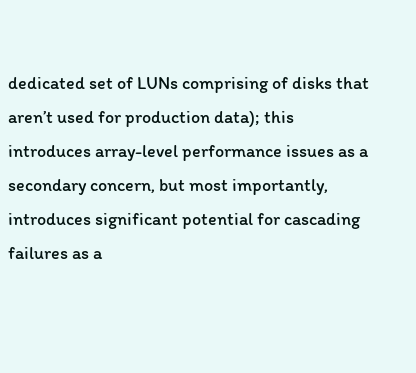dedicated set of LUNs comprising of disks that aren’t used for production data); this introduces array-level performance issues as a secondary concern, but most importantly, introduces significant potential for cascading failures as a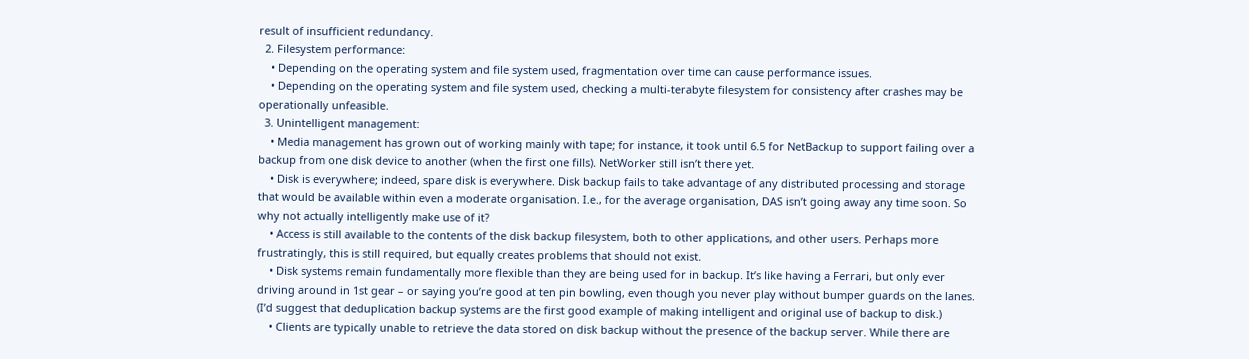result of insufficient redundancy.
  2. Filesystem performance:
    • Depending on the operating system and file system used, fragmentation over time can cause performance issues.
    • Depending on the operating system and file system used, checking a multi-terabyte filesystem for consistency after crashes may be operationally unfeasible.
  3. Unintelligent management:
    • Media management has grown out of working mainly with tape; for instance, it took until 6.5 for NetBackup to support failing over a backup from one disk device to another (when the first one fills). NetWorker still isn’t there yet.
    • Disk is everywhere; indeed, spare disk is everywhere. Disk backup fails to take advantage of any distributed processing and storage that would be available within even a moderate organisation. I.e., for the average organisation, DAS isn’t going away any time soon. So why not actually intelligently make use of it?
    • Access is still available to the contents of the disk backup filesystem, both to other applications, and other users. Perhaps more frustratingly, this is still required, but equally creates problems that should not exist.
    • Disk systems remain fundamentally more flexible than they are being used for in backup. It’s like having a Ferrari, but only ever driving around in 1st gear – or saying you’re good at ten pin bowling, even though you never play without bumper guards on the lanes. (I’d suggest that deduplication backup systems are the first good example of making intelligent and original use of backup to disk.)
    • Clients are typically unable to retrieve the data stored on disk backup without the presence of the backup server. While there are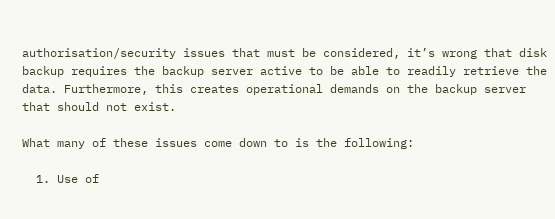authorisation/security issues that must be considered, it’s wrong that disk backup requires the backup server active to be able to readily retrieve the data. Furthermore, this creates operational demands on the backup server that should not exist.

What many of these issues come down to is the following:

  1. Use of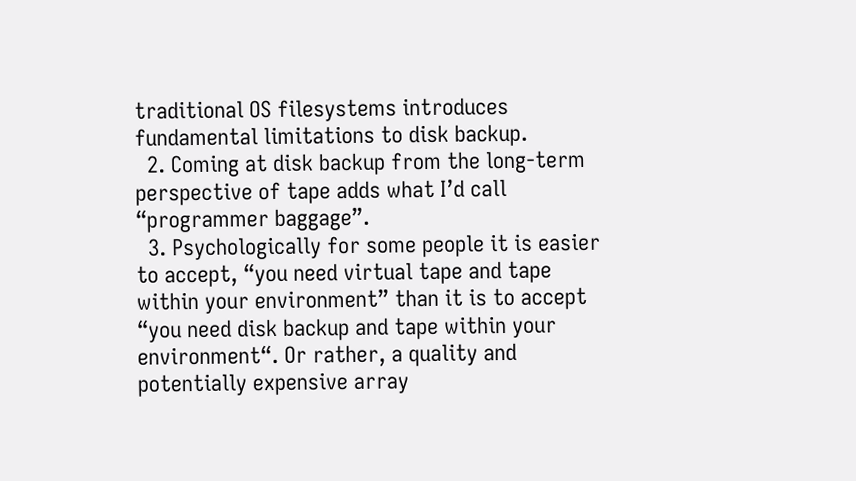traditional OS filesystems introduces fundamental limitations to disk backup.
  2. Coming at disk backup from the long-term perspective of tape adds what I’d call “programmer baggage”.
  3. Psychologically for some people it is easier to accept, “you need virtual tape and tape within your environment” than it is to accept “you need disk backup and tape within your environment“. Or rather, a quality and potentially expensive array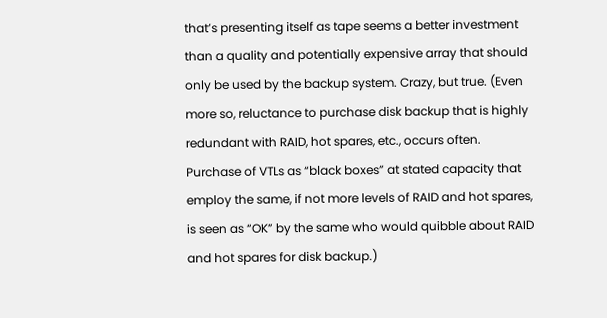that’s presenting itself as tape seems a better investment than a quality and potentially expensive array that should only be used by the backup system. Crazy, but true. (Even more so, reluctance to purchase disk backup that is highly redundant with RAID, hot spares, etc., occurs often. Purchase of VTLs as “black boxes” at stated capacity that employ the same, if not more levels of RAID and hot spares, is seen as “OK” by the same who would quibble about RAID and hot spares for disk backup.)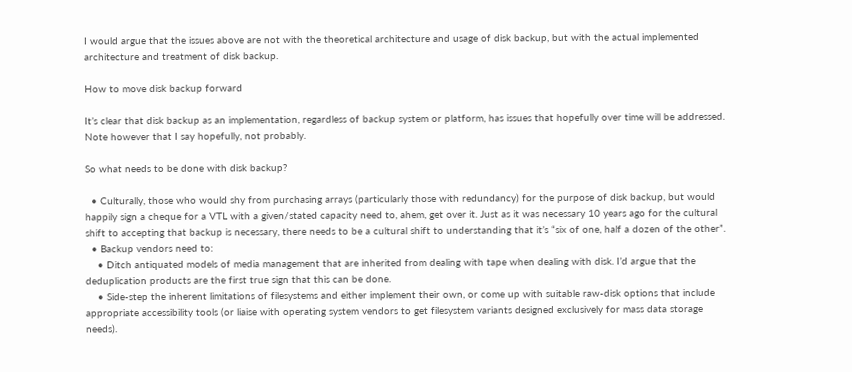I would argue that the issues above are not with the theoretical architecture and usage of disk backup, but with the actual implemented architecture and treatment of disk backup.

How to move disk backup forward

It’s clear that disk backup as an implementation, regardless of backup system or platform, has issues that hopefully over time will be addressed. Note however that I say hopefully, not probably.

So what needs to be done with disk backup?

  • Culturally, those who would shy from purchasing arrays (particularly those with redundancy) for the purpose of disk backup, but would happily sign a cheque for a VTL with a given/stated capacity need to, ahem, get over it. Just as it was necessary 10 years ago for the cultural shift to accepting that backup is necessary, there needs to be a cultural shift to understanding that it’s “six of one, half a dozen of the other”.
  • Backup vendors need to:
    • Ditch antiquated models of media management that are inherited from dealing with tape when dealing with disk. I’d argue that the deduplication products are the first true sign that this can be done.
    • Side-step the inherent limitations of filesystems and either implement their own, or come up with suitable raw-disk options that include appropriate accessibility tools (or liaise with operating system vendors to get filesystem variants designed exclusively for mass data storage needs).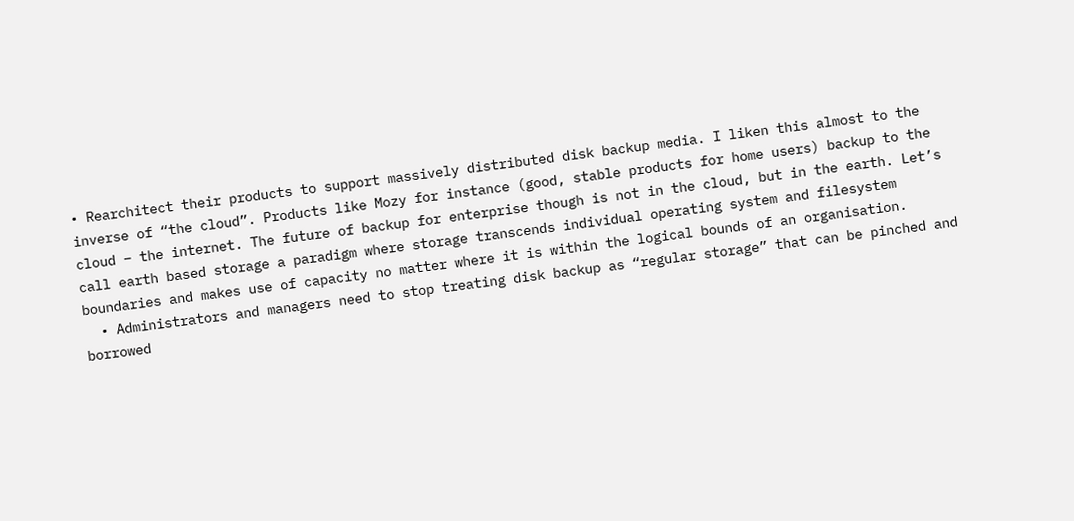• Rearchitect their products to support massively distributed disk backup media. I liken this almost to the inverse of “the cloud”. Products like Mozy for instance (good, stable products for home users) backup to the cloud – the internet. The future of backup for enterprise though is not in the cloud, but in the earth. Let’s call earth based storage a paradigm where storage transcends individual operating system and filesystem boundaries and makes use of capacity no matter where it is within the logical bounds of an organisation.
  • Administrators and managers need to stop treating disk backup as “regular storage” that can be pinched and borrowed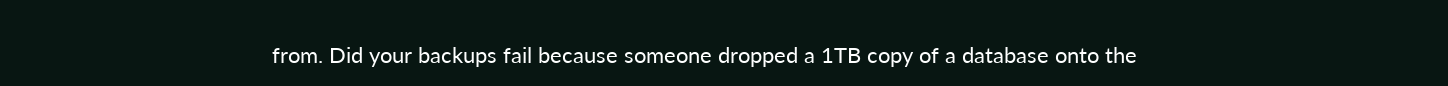from. Did your backups fail because someone dropped a 1TB copy of a database onto the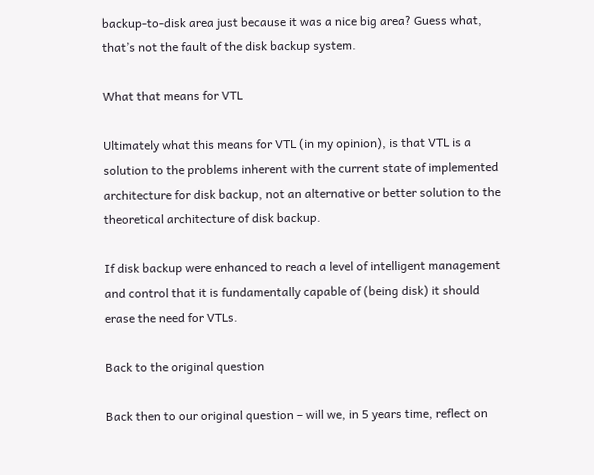backup-to-disk area just because it was a nice big area? Guess what, that’s not the fault of the disk backup system.

What that means for VTL

Ultimately what this means for VTL (in my opinion), is that VTL is a solution to the problems inherent with the current state of implemented architecture for disk backup, not an alternative or better solution to the theoretical architecture of disk backup.

If disk backup were enhanced to reach a level of intelligent management and control that it is fundamentally capable of (being disk) it should erase the need for VTLs.

Back to the original question

Back then to our original question – will we, in 5 years time, reflect on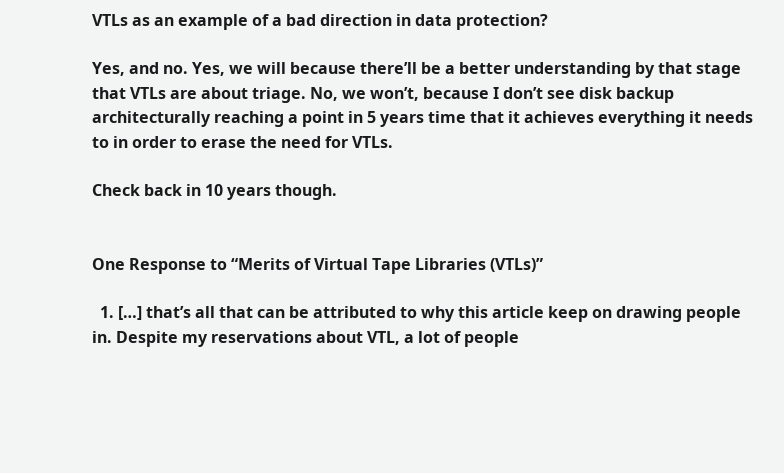VTLs as an example of a bad direction in data protection?

Yes, and no. Yes, we will because there’ll be a better understanding by that stage that VTLs are about triage. No, we won’t, because I don’t see disk backup architecturally reaching a point in 5 years time that it achieves everything it needs to in order to erase the need for VTLs.

Check back in 10 years though.


One Response to “Merits of Virtual Tape Libraries (VTLs)”

  1. […] that’s all that can be attributed to why this article keep on drawing people in. Despite my reservations about VTL, a lot of people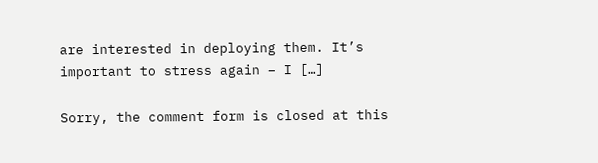are interested in deploying them. It’s important to stress again – I […]

Sorry, the comment form is closed at this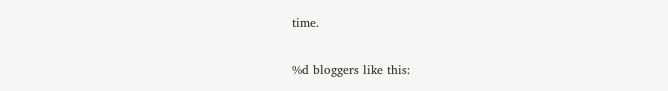time.

%d bloggers like this: